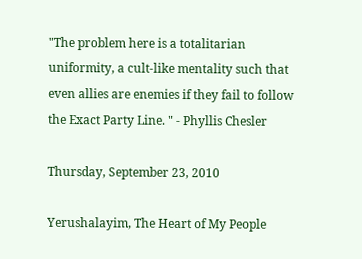"The problem here is a totalitarian uniformity, a cult-like mentality such that even allies are enemies if they fail to follow the Exact Party Line. " - Phyllis Chesler

Thursday, September 23, 2010

Yerushalayim, The Heart of My People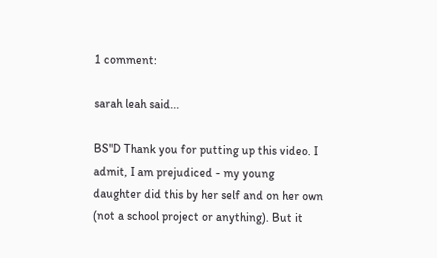1 comment:

sarah leah said...

BS"D Thank you for putting up this video. I admit, I am prejudiced - my young daughter did this by her self and on her own (not a school project or anything). But it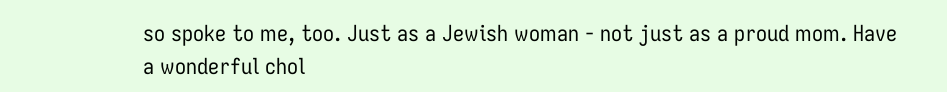so spoke to me, too. Just as a Jewish woman - not just as a proud mom. Have a wonderful chol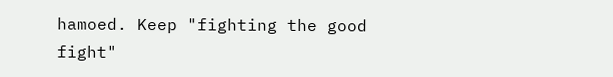hamoed. Keep "fighting the good fight"